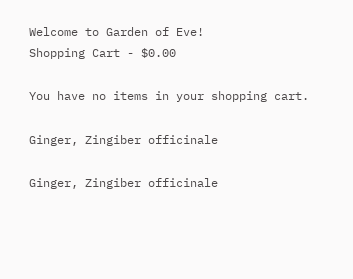Welcome to Garden of Eve!
Shopping Cart - $0.00

You have no items in your shopping cart.

Ginger, Zingiber officinale

Ginger, Zingiber officinale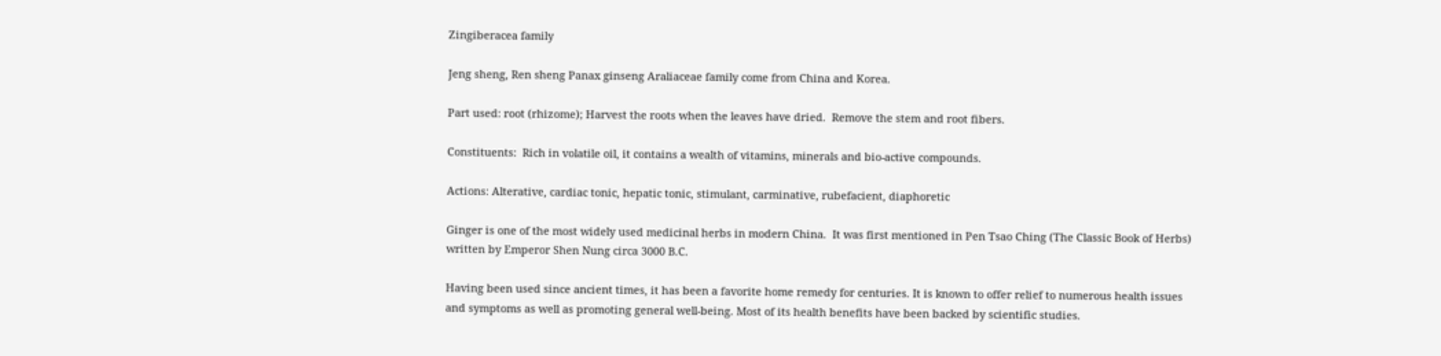Zingiberacea family

Jeng sheng, Ren sheng Panax ginseng Araliaceae family come from China and Korea.

Part used: root (rhizome); Harvest the roots when the leaves have dried.  Remove the stem and root fibers.

Constituents:  Rich in volatile oil, it contains a wealth of vitamins, minerals and bio-active compounds.

Actions: Alterative, cardiac tonic, hepatic tonic, stimulant, carminative, rubefacient, diaphoretic

Ginger is one of the most widely used medicinal herbs in modern China.  It was first mentioned in Pen Tsao Ching (The Classic Book of Herbs) written by Emperor Shen Nung circa 3000 B.C.

Having been used since ancient times, it has been a favorite home remedy for centuries. It is known to offer relief to numerous health issues and symptoms as well as promoting general well-being. Most of its health benefits have been backed by scientific studies.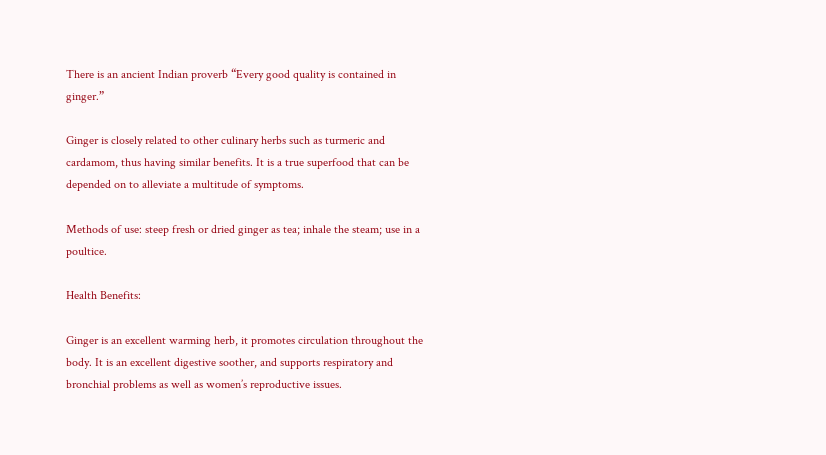There is an ancient Indian proverb “Every good quality is contained in ginger.”

Ginger is closely related to other culinary herbs such as turmeric and cardamom, thus having similar benefits. It is a true superfood that can be depended on to alleviate a multitude of symptoms.

Methods of use: steep fresh or dried ginger as tea; inhale the steam; use in a poultice.

Health Benefits:

Ginger is an excellent warming herb, it promotes circulation throughout the body. It is an excellent digestive soother, and supports respiratory and bronchial problems as well as women’s reproductive issues.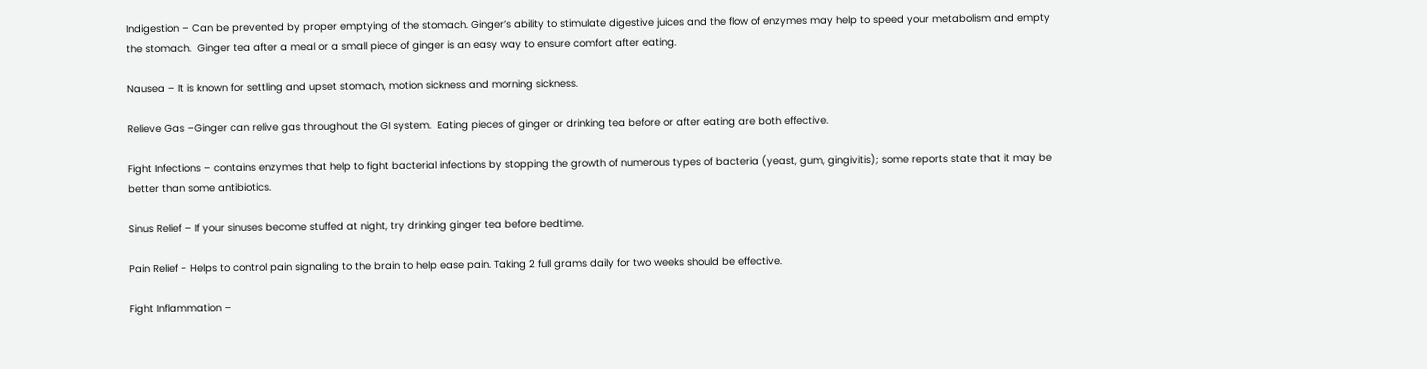Indigestion – Can be prevented by proper emptying of the stomach. Ginger’s ability to stimulate digestive juices and the flow of enzymes may help to speed your metabolism and empty the stomach.  Ginger tea after a meal or a small piece of ginger is an easy way to ensure comfort after eating.

Nausea – It is known for settling and upset stomach, motion sickness and morning sickness.

Relieve Gas –Ginger can relive gas throughout the GI system.  Eating pieces of ginger or drinking tea before or after eating are both effective.

Fight Infections – contains enzymes that help to fight bacterial infections by stopping the growth of numerous types of bacteria (yeast, gum, gingivitis); some reports state that it may be better than some antibiotics.

Sinus Relief – If your sinuses become stuffed at night, try drinking ginger tea before bedtime.

Pain Relief - Helps to control pain signaling to the brain to help ease pain. Taking 2 full grams daily for two weeks should be effective.

Fight Inflammation –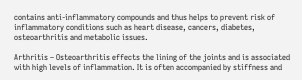contains anti-inflammatory compounds and thus helps to prevent risk of inflammatory conditions such as heart disease, cancers, diabetes, osteoarthritis and metabolic issues.

Arthritis – Osteoarthritis effects the lining of the joints and is associated with high levels of inflammation. It is often accompanied by stiffness and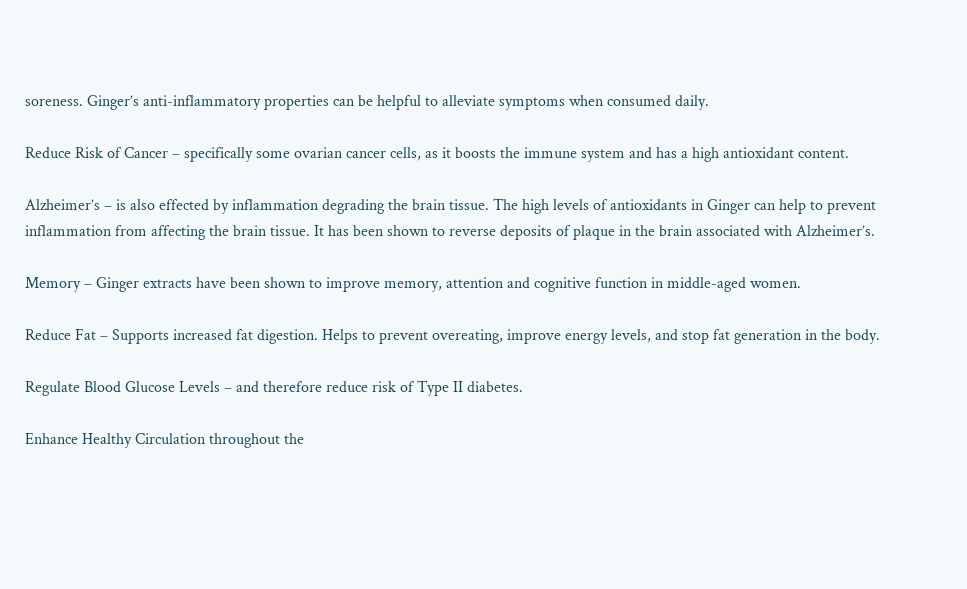soreness. Ginger’s anti-inflammatory properties can be helpful to alleviate symptoms when consumed daily.

Reduce Risk of Cancer – specifically some ovarian cancer cells, as it boosts the immune system and has a high antioxidant content.

Alzheimer’s – is also effected by inflammation degrading the brain tissue. The high levels of antioxidants in Ginger can help to prevent inflammation from affecting the brain tissue. It has been shown to reverse deposits of plaque in the brain associated with Alzheimer’s.

Memory – Ginger extracts have been shown to improve memory, attention and cognitive function in middle-aged women.

Reduce Fat – Supports increased fat digestion. Helps to prevent overeating, improve energy levels, and stop fat generation in the body.

Regulate Blood Glucose Levels – and therefore reduce risk of Type II diabetes.

Enhance Healthy Circulation throughout the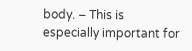body. – This is especially important for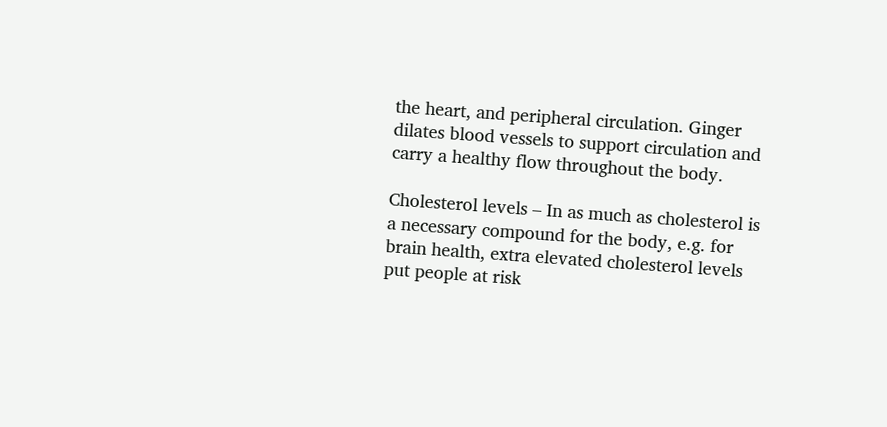the heart, and peripheral circulation. Ginger dilates blood vessels to support circulation and carry a healthy flow throughout the body.

Cholesterol levels – In as much as cholesterol is a necessary compound for the body, e.g. for brain health, extra elevated cholesterol levels put people at risk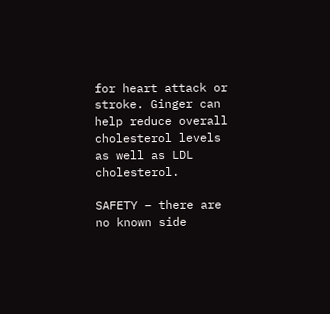for heart attack or stroke. Ginger can help reduce overall cholesterol levels as well as LDL cholesterol.

SAFETY – there are no known side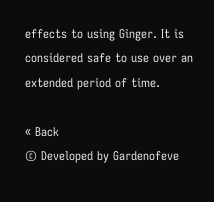effects to using Ginger. It is considered safe to use over an extended period of time.

« Back
© Developed by Gardenofeve